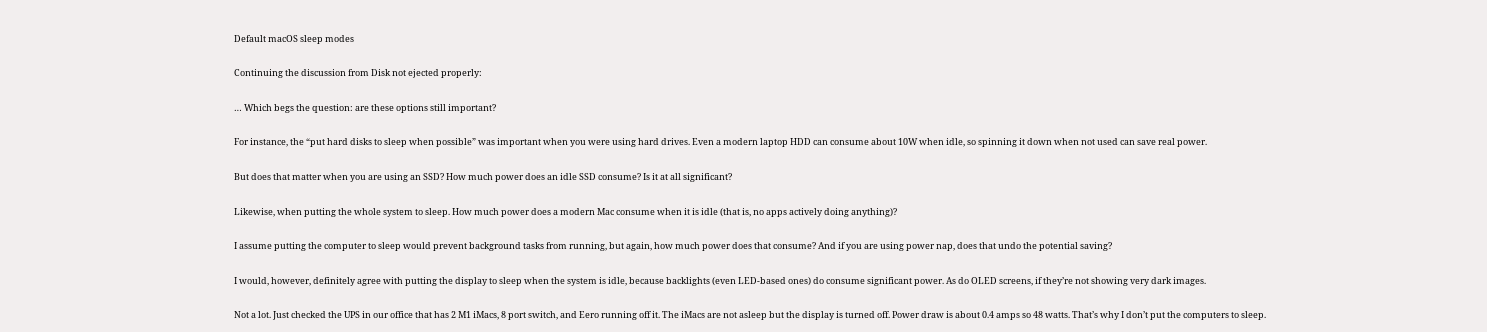Default macOS sleep modes

Continuing the discussion from Disk not ejected properly:

… Which begs the question: are these options still important?

For instance, the “put hard disks to sleep when possible” was important when you were using hard drives. Even a modern laptop HDD can consume about 10W when idle, so spinning it down when not used can save real power.

But does that matter when you are using an SSD? How much power does an idle SSD consume? Is it at all significant?

Likewise, when putting the whole system to sleep. How much power does a modern Mac consume when it is idle (that is, no apps actively doing anything)?

I assume putting the computer to sleep would prevent background tasks from running, but again, how much power does that consume? And if you are using power nap, does that undo the potential saving?

I would, however, definitely agree with putting the display to sleep when the system is idle, because backlights (even LED-based ones) do consume significant power. As do OLED screens, if they’re not showing very dark images.

Not a lot. Just checked the UPS in our office that has 2 M1 iMacs, 8 port switch, and Eero running off it. The iMacs are not asleep but the display is turned off. Power draw is about 0.4 amps so 48 watts. That’s why I don’t put the computers to sleep.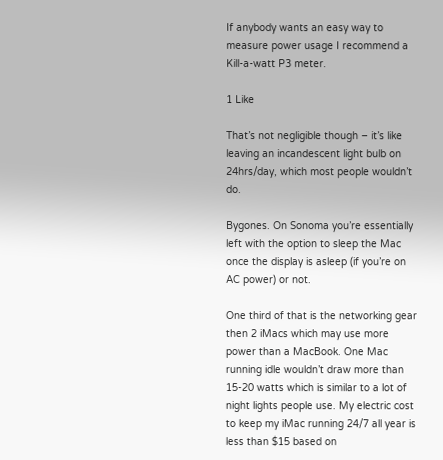If anybody wants an easy way to measure power usage I recommend a Kill-a-watt P3 meter.

1 Like

That’s not negligible though – it’s like leaving an incandescent light bulb on 24hrs/day, which most people wouldn’t do.

Bygones. On Sonoma you’re essentially left with the option to sleep the Mac once the display is asleep (if you’re on AC power) or not.

One third of that is the networking gear then 2 iMacs which may use more power than a MacBook. One Mac running idle wouldn’t draw more than 15-20 watts which is similar to a lot of night lights people use. My electric cost to keep my iMac running 24/7 all year is less than $15 based on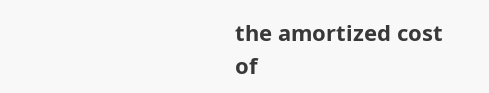the amortized cost of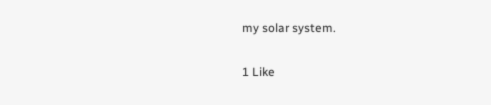my solar system.

1 Like